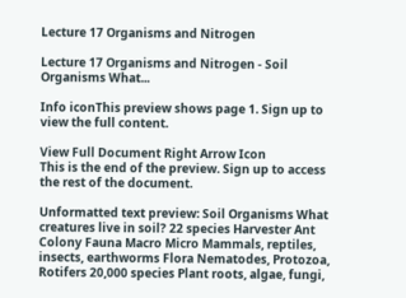Lecture 17 Organisms and Nitrogen

Lecture 17 Organisms and Nitrogen - Soil Organisms What...

Info iconThis preview shows page 1. Sign up to view the full content.

View Full Document Right Arrow Icon
This is the end of the preview. Sign up to access the rest of the document.

Unformatted text preview: Soil Organisms What creatures live in soil? 22 species Harvester Ant Colony Fauna Macro Micro Mammals, reptiles, insects, earthworms Flora Nematodes, Protozoa, Rotifers 20,000 species Plant roots, algae, fungi,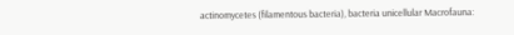actinomycetes (filamentous bacteria), bacteria unicellular Macrofauna: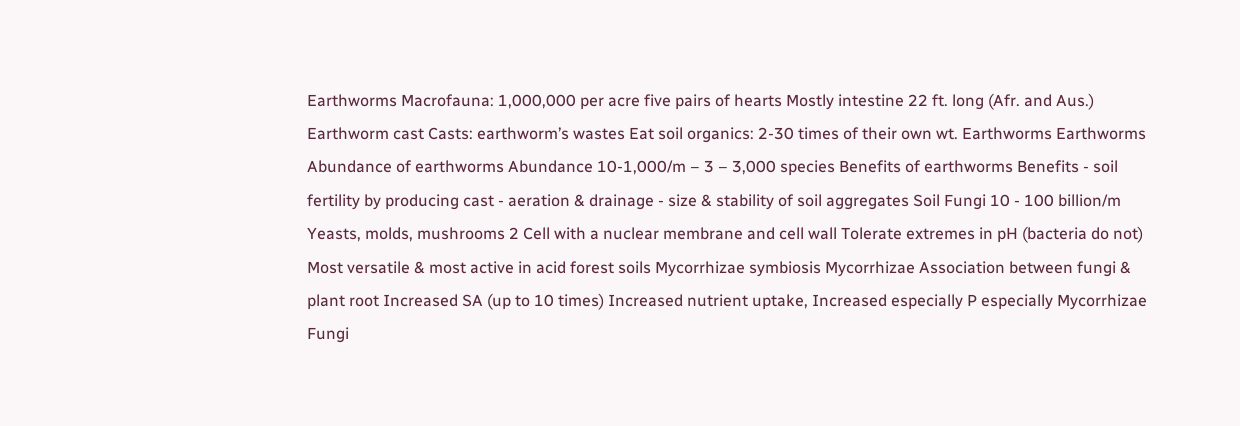Earthworms Macrofauna: 1,000,000 per acre five pairs of hearts Mostly intestine 22 ft. long (Afr. and Aus.) Earthworm cast Casts: earthworm’s wastes Eat soil organics: 2-30 times of their own wt. Earthworms Earthworms Abundance of earthworms Abundance 10-1,000/m – 3 – 3,000 species Benefits of earthworms Benefits - soil fertility by producing cast - aeration & drainage - size & stability of soil aggregates Soil Fungi 10 - 100 billion/m Yeasts, molds, mushrooms 2 Cell with a nuclear membrane and cell wall Tolerate extremes in pH (bacteria do not) Most versatile & most active in acid forest soils Mycorrhizae symbiosis Mycorrhizae Association between fungi & plant root Increased SA (up to 10 times) Increased nutrient uptake, Increased especially P especially Mycorrhizae Fungi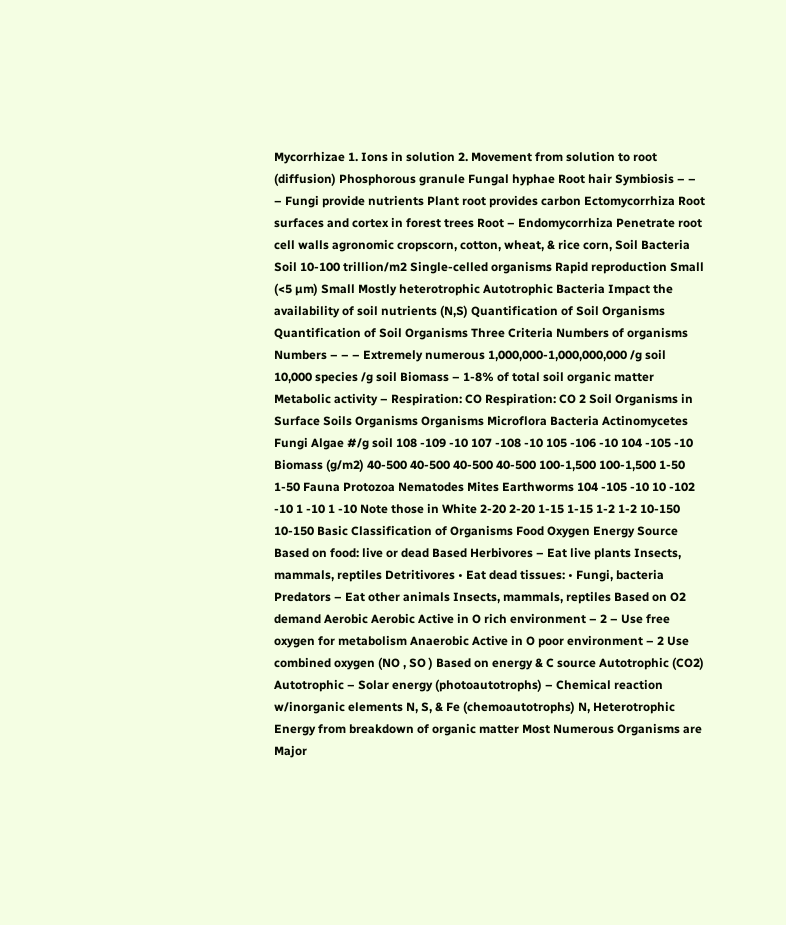Mycorrhizae 1. Ions in solution 2. Movement from solution to root (diffusion) Phosphorous granule Fungal hyphae Root hair Symbiosis – – – Fungi provide nutrients Plant root provides carbon Ectomycorrhiza Root surfaces and cortex in forest trees Root – Endomycorrhiza Penetrate root cell walls agronomic cropscorn, cotton, wheat, & rice corn, Soil Bacteria Soil 10-100 trillion/m2 Single-celled organisms Rapid reproduction Small (<5 µm) Small Mostly heterotrophic Autotrophic Bacteria Impact the availability of soil nutrients (N,S) Quantification of Soil Organisms Quantification of Soil Organisms Three Criteria Numbers of organisms Numbers – – – Extremely numerous 1,000,000-1,000,000,000 /g soil 10,000 species /g soil Biomass – 1-8% of total soil organic matter Metabolic activity – Respiration: CO Respiration: CO 2 Soil Organisms in Surface Soils Organisms Organisms Microflora Bacteria Actinomycetes Fungi Algae #/g soil 108 -109 -10 107 -108 -10 105 -106 -10 104 -105 -10 Biomass (g/m2) 40-500 40-500 40-500 40-500 100-1,500 100-1,500 1-50 1-50 Fauna Protozoa Nematodes Mites Earthworms 104 -105 -10 10 -102 -10 1 -10 1 -10 Note those in White 2-20 2-20 1-15 1-15 1-2 1-2 10-150 10-150 Basic Classification of Organisms Food Oxygen Energy Source Based on food: live or dead Based Herbivores – Eat live plants Insects, mammals, reptiles Detritivores • Eat dead tissues: • Fungi, bacteria Predators – Eat other animals Insects, mammals, reptiles Based on O2 demand Aerobic Aerobic Active in O rich environment – 2 – Use free oxygen for metabolism Anaerobic Active in O poor environment – 2 Use combined oxygen (NO , SO ) Based on energy & C source Autotrophic (CO2) Autotrophic – Solar energy (photoautotrophs) – Chemical reaction w/inorganic elements N, S, & Fe (chemoautotrophs) N, Heterotrophic Energy from breakdown of organic matter Most Numerous Organisms are Major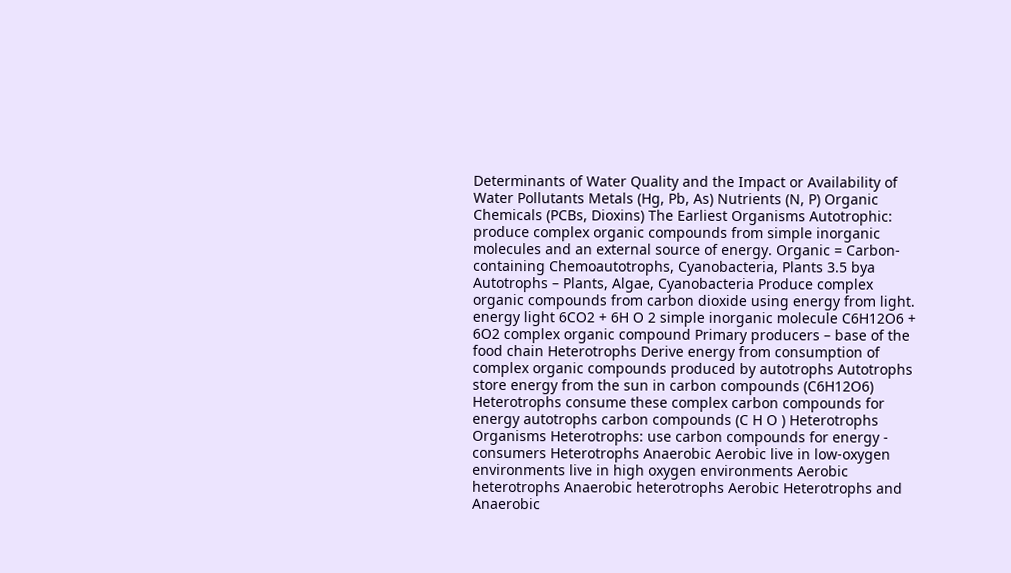Determinants of Water Quality and the Impact or Availability of Water Pollutants Metals (Hg, Pb, As) Nutrients (N, P) Organic Chemicals (PCBs, Dioxins) The Earliest Organisms Autotrophic: produce complex organic compounds from simple inorganic molecules and an external source of energy. Organic = Carbon-containing Chemoautotrophs, Cyanobacteria, Plants 3.5 bya Autotrophs – Plants, Algae, Cyanobacteria Produce complex organic compounds from carbon dioxide using energy from light. energy light 6CO2 + 6H O 2 simple inorganic molecule C6H12O6 + 6O2 complex organic compound Primary producers – base of the food chain Heterotrophs Derive energy from consumption of complex organic compounds produced by autotrophs Autotrophs store energy from the sun in carbon compounds (C6H12O6) Heterotrophs consume these complex carbon compounds for energy autotrophs carbon compounds (C H O ) Heterotrophs Organisms Heterotrophs: use carbon compounds for energy - consumers Heterotrophs Anaerobic Aerobic live in low-oxygen environments live in high oxygen environments Aerobic heterotrophs Anaerobic heterotrophs Aerobic Heterotrophs and Anaerobic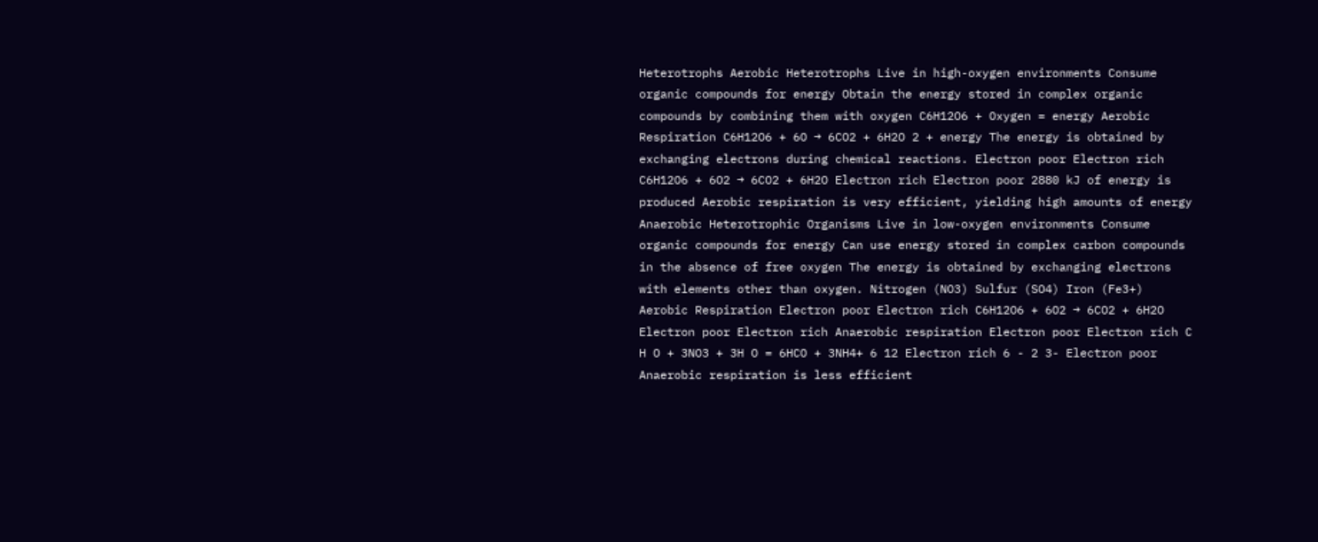Heterotrophs Aerobic Heterotrophs Live in high-oxygen environments Consume organic compounds for energy Obtain the energy stored in complex organic compounds by combining them with oxygen C6H12O6 + Oxygen = energy Aerobic Respiration C6H12O6 + 6O → 6CO2 + 6H2O 2 + energy The energy is obtained by exchanging electrons during chemical reactions. Electron poor Electron rich C6H12O6 + 6O2 → 6CO2 + 6H2O Electron rich Electron poor 2880 kJ of energy is produced Aerobic respiration is very efficient, yielding high amounts of energy Anaerobic Heterotrophic Organisms Live in low-oxygen environments Consume organic compounds for energy Can use energy stored in complex carbon compounds in the absence of free oxygen The energy is obtained by exchanging electrons with elements other than oxygen. Nitrogen (NO3) Sulfur (SO4) Iron (Fe3+) Aerobic Respiration Electron poor Electron rich C6H12O6 + 6O2 → 6CO2 + 6H2O Electron poor Electron rich Anaerobic respiration Electron poor Electron rich C H O + 3NO3 + 3H O = 6HCO + 3NH4+ 6 12 Electron rich 6 - 2 3- Electron poor Anaerobic respiration is less efficient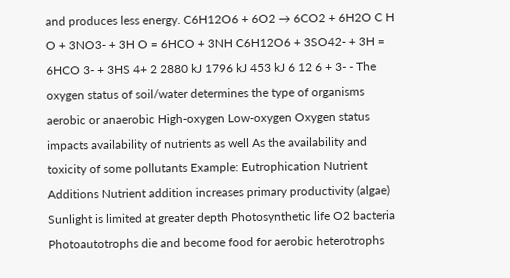and produces less energy. C6H12O6 + 6O2 → 6CO2 + 6H2O C H O + 3NO3- + 3H O = 6HCO + 3NH C6H12O6 + 3SO42- + 3H = 6HCO 3- + 3HS 4+ 2 2880 kJ 1796 kJ 453 kJ 6 12 6 + 3- - The oxygen status of soil/water determines the type of organisms aerobic or anaerobic High-oxygen Low-oxygen Oxygen status impacts availability of nutrients as well As the availability and toxicity of some pollutants Example: Eutrophication Nutrient Additions Nutrient addition increases primary productivity (algae) Sunlight is limited at greater depth Photosynthetic life O2 bacteria Photoautotrophs die and become food for aerobic heterotrophs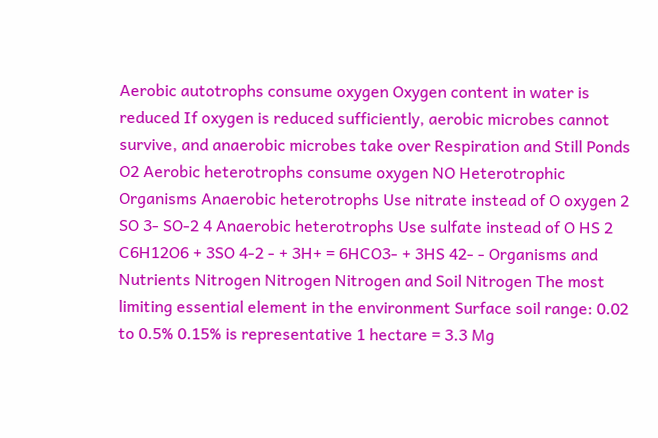Aerobic autotrophs consume oxygen Oxygen content in water is reduced If oxygen is reduced sufficiently, aerobic microbes cannot survive, and anaerobic microbes take over Respiration and Still Ponds O2 Aerobic heterotrophs consume oxygen NO Heterotrophic Organisms Anaerobic heterotrophs Use nitrate instead of O oxygen 2 SO 3- SO-2 4 Anaerobic heterotrophs Use sulfate instead of O HS 2 C6H12O6 + 3SO 4-2 - + 3H+ = 6HCO3- + 3HS 42- - Organisms and Nutrients Nitrogen Nitrogen Nitrogen and Soil Nitrogen The most limiting essential element in the environment Surface soil range: 0.02 to 0.5% 0.15% is representative 1 hectare = 3.3 Mg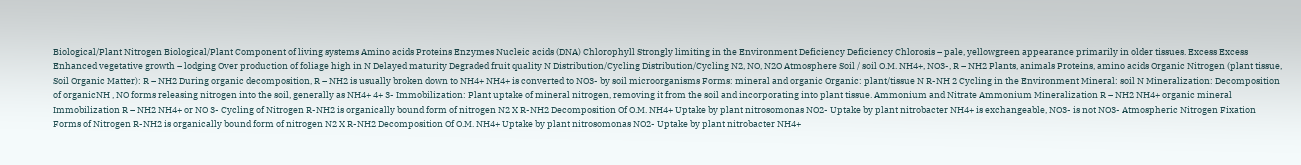Biological/Plant Nitrogen Biological/Plant Component of living systems Amino acids Proteins Enzymes Nucleic acids (DNA) Chlorophyll Strongly limiting in the Environment Deficiency Deficiency Chlorosis – pale, yellowgreen appearance primarily in older tissues. Excess Excess Enhanced vegetative growth – lodging Over production of foliage high in N Delayed maturity Degraded fruit quality N Distribution/Cycling Distribution/Cycling N2, NO, N2O Atmosphere Soil / soil O.M. NH4+, NO3-, R – NH2 Plants, animals Proteins, amino acids Organic Nitrogen (plant tissue, Soil Organic Matter): R – NH2 During organic decomposition, R – NH2 is usually broken down to NH4+ NH4+ is converted to NO3- by soil microorganisms Forms: mineral and organic Organic: plant/tissue N R-NH 2 Cycling in the Environment Mineral: soil N Mineralization: Decomposition of organicNH , NO forms releasing nitrogen into the soil, generally as NH4+ 4+ 3- Immobilization: Plant uptake of mineral nitrogen, removing it from the soil and incorporating into plant tissue. Ammonium and Nitrate Ammonium Mineralization R – NH2 NH4+ organic mineral Immobilization R – NH2 NH4+ or NO 3- Cycling of Nitrogen R-NH2 is organically bound form of nitrogen N2 X R-NH2 Decomposition Of O.M. NH4+ Uptake by plant nitrosomonas NO2- Uptake by plant nitrobacter NH4+ is exchangeable, NO3- is not NO3- Atmospheric Nitrogen Fixation Forms of Nitrogen R-NH2 is organically bound form of nitrogen N2 X R-NH2 Decomposition Of O.M. NH4+ Uptake by plant nitrosomonas NO2- Uptake by plant nitrobacter NH4+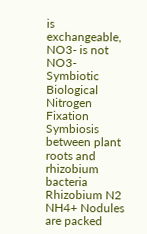is exchangeable, NO3- is not NO3- Symbiotic Biological Nitrogen Fixation Symbiosis between plant roots and rhizobium bacteria Rhizobium N2 NH4+ Nodules are packed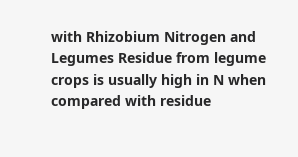with Rhizobium Nitrogen and Legumes Residue from legume crops is usually high in N when compared with residue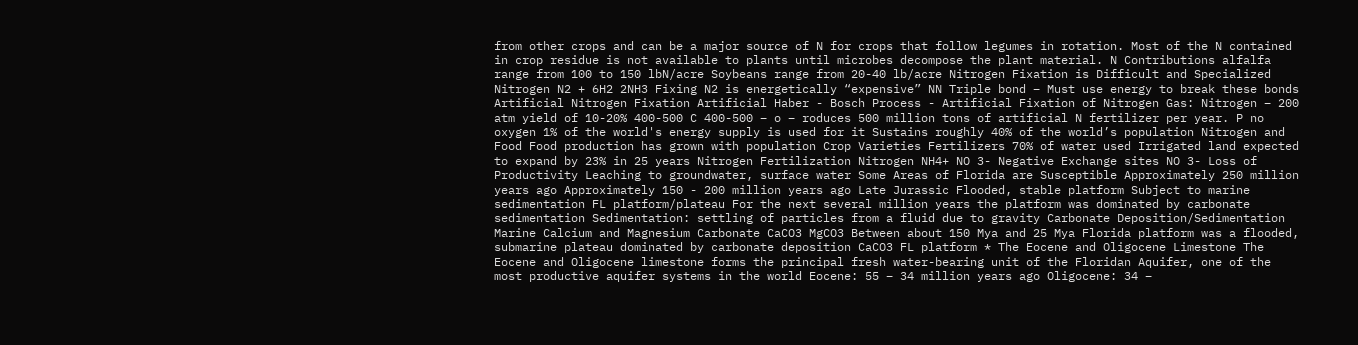from other crops and can be a major source of N for crops that follow legumes in rotation. Most of the N contained in crop residue is not available to plants until microbes decompose the plant material. N Contributions alfalfa range from 100 to 150 lbN/acre Soybeans range from 20-40 lb/acre Nitrogen Fixation is Difficult and Specialized Nitrogen N2 + 6H2 2NH3 Fixing N2 is energetically “expensive” NN Triple bond – Must use energy to break these bonds Artificial Nitrogen Fixation Artificial Haber - Bosch Process - Artificial Fixation of Nitrogen Gas: Nitrogen – 200 atm yield of 10-20% 400-500 C 400-500 – o – roduces 500 million tons of artificial N fertilizer per year. P no oxygen 1% of the world's energy supply is used for it Sustains roughly 40% of the world’s population Nitrogen and Food Food production has grown with population Crop Varieties Fertilizers 70% of water used Irrigated land expected to expand by 23% in 25 years Nitrogen Fertilization Nitrogen NH4+ NO 3- Negative Exchange sites NO 3- Loss of Productivity Leaching to groundwater, surface water Some Areas of Florida are Susceptible Approximately 250 million years ago Approximately 150 - 200 million years ago Late Jurassic Flooded, stable platform Subject to marine sedimentation FL platform/plateau For the next several million years the platform was dominated by carbonate sedimentation Sedimentation: settling of particles from a fluid due to gravity Carbonate Deposition/Sedimentation Marine Calcium and Magnesium Carbonate CaCO3 MgCO3 Between about 150 Mya and 25 Mya Florida platform was a flooded, submarine plateau dominated by carbonate deposition CaCO3 FL platform * The Eocene and Oligocene Limestone The Eocene and Oligocene limestone forms the principal fresh water-bearing unit of the Floridan Aquifer, one of the most productive aquifer systems in the world Eocene: 55 – 34 million years ago Oligocene: 34 –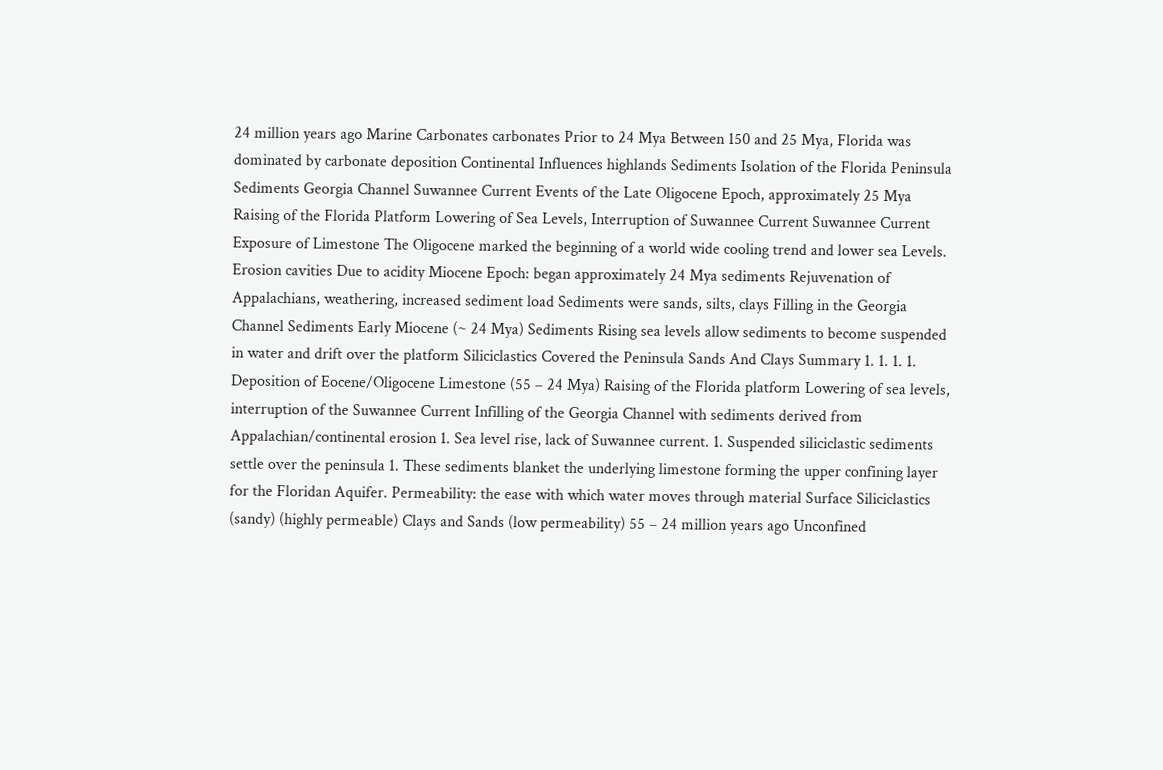24 million years ago Marine Carbonates carbonates Prior to 24 Mya Between 150 and 25 Mya, Florida was dominated by carbonate deposition Continental Influences highlands Sediments Isolation of the Florida Peninsula Sediments Georgia Channel Suwannee Current Events of the Late Oligocene Epoch, approximately 25 Mya Raising of the Florida Platform Lowering of Sea Levels, Interruption of Suwannee Current Suwannee Current Exposure of Limestone The Oligocene marked the beginning of a world wide cooling trend and lower sea Levels. Erosion cavities Due to acidity Miocene Epoch: began approximately 24 Mya sediments Rejuvenation of Appalachians, weathering, increased sediment load Sediments were sands, silts, clays Filling in the Georgia Channel Sediments Early Miocene (~ 24 Mya) Sediments Rising sea levels allow sediments to become suspended in water and drift over the platform Siliciclastics Covered the Peninsula Sands And Clays Summary 1. 1. 1. 1. Deposition of Eocene/Oligocene Limestone (55 – 24 Mya) Raising of the Florida platform Lowering of sea levels, interruption of the Suwannee Current Infilling of the Georgia Channel with sediments derived from Appalachian/continental erosion 1. Sea level rise, lack of Suwannee current. 1. Suspended siliciclastic sediments settle over the peninsula 1. These sediments blanket the underlying limestone forming the upper confining layer for the Floridan Aquifer. Permeability: the ease with which water moves through material Surface Siliciclastics (sandy) (highly permeable) Clays and Sands (low permeability) 55 – 24 million years ago Unconfined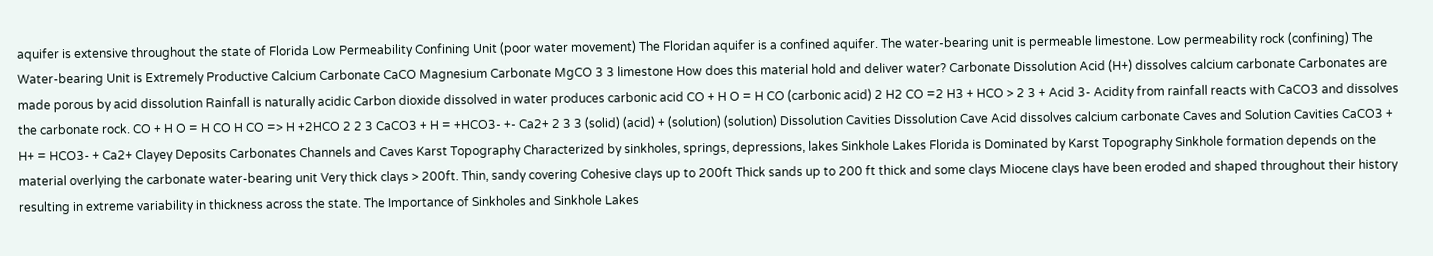aquifer is extensive throughout the state of Florida Low Permeability Confining Unit (poor water movement) The Floridan aquifer is a confined aquifer. The water-bearing unit is permeable limestone. Low permeability rock (confining) The Water-bearing Unit is Extremely Productive Calcium Carbonate CaCO Magnesium Carbonate MgCO 3 3 limestone How does this material hold and deliver water? Carbonate Dissolution Acid (H+) dissolves calcium carbonate Carbonates are made porous by acid dissolution Rainfall is naturally acidic Carbon dioxide dissolved in water produces carbonic acid CO + H O = H CO (carbonic acid) 2 H2 CO =2 H3 + HCO > 2 3 + Acid 3- Acidity from rainfall reacts with CaCO3 and dissolves the carbonate rock. CO + H O = H CO H CO => H +2HCO 2 2 3 CaCO3 + H = +HCO3- +- Ca2+ 2 3 3 (solid) (acid) + (solution) (solution) Dissolution Cavities Dissolution Cave Acid dissolves calcium carbonate Caves and Solution Cavities CaCO3 + H+ = HCO3- + Ca2+ Clayey Deposits Carbonates Channels and Caves Karst Topography Characterized by sinkholes, springs, depressions, lakes Sinkhole Lakes Florida is Dominated by Karst Topography Sinkhole formation depends on the material overlying the carbonate water-bearing unit Very thick clays > 200ft. Thin, sandy covering Cohesive clays up to 200ft Thick sands up to 200 ft thick and some clays Miocene clays have been eroded and shaped throughout their history resulting in extreme variability in thickness across the state. The Importance of Sinkholes and Sinkhole Lakes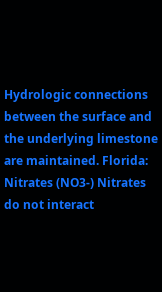Hydrologic connections between the surface and the underlying limestone are maintained. Florida: Nitrates (NO3-) Nitrates do not interact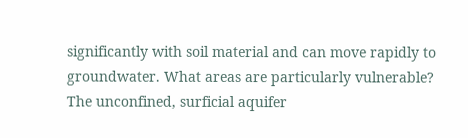significantly with soil material and can move rapidly to groundwater. What areas are particularly vulnerable? The unconfined, surficial aquifer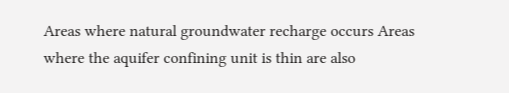Areas where natural groundwater recharge occurs Areas where the aquifer confining unit is thin are also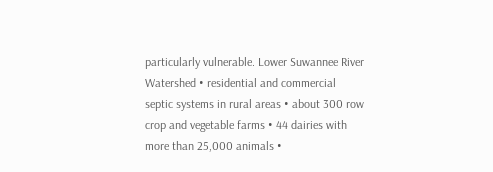particularly vulnerable. Lower Suwannee River Watershed • residential and commercial septic systems in rural areas • about 300 row crop and vegetable farms • 44 dairies with more than 25,000 animals •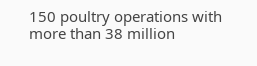150 poultry operations with more than 38 million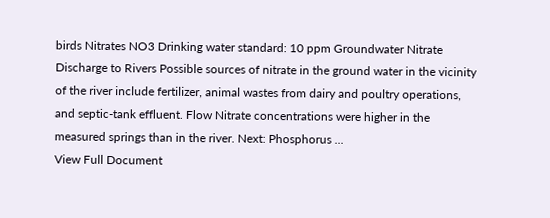birds Nitrates NO3 Drinking water standard: 10 ppm Groundwater Nitrate Discharge to Rivers Possible sources of nitrate in the ground water in the vicinity of the river include fertilizer, animal wastes from dairy and poultry operations, and septic-tank effluent. Flow Nitrate concentrations were higher in the measured springs than in the river. Next: Phosphorus ...
View Full Document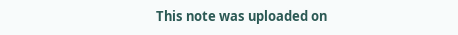This note was uploaded on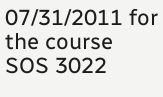07/31/2011 for the course SOS 3022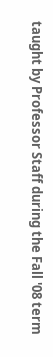taught by Professor Staff during the Fall '08 term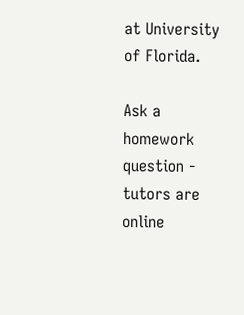at University of Florida.

Ask a homework question - tutors are online